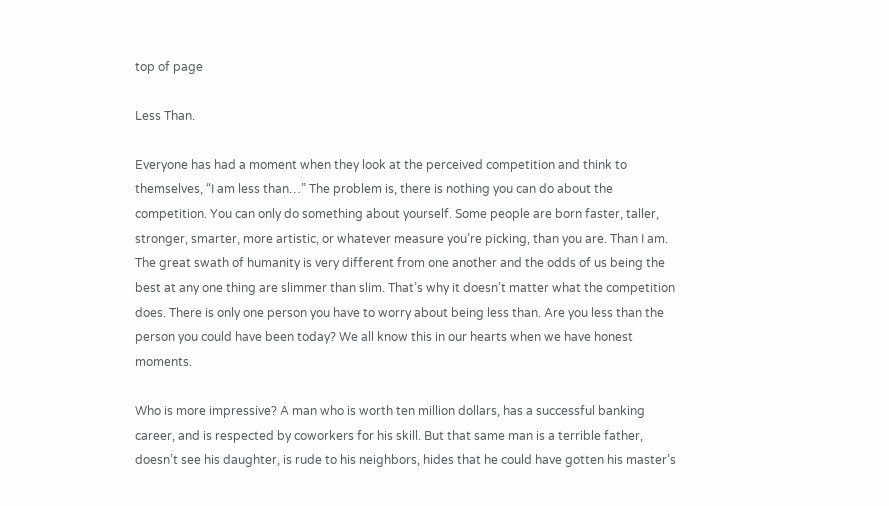top of page

Less Than.

Everyone has had a moment when they look at the perceived competition and think to themselves, “I am less than…” The problem is, there is nothing you can do about the competition. You can only do something about yourself. Some people are born faster, taller, stronger, smarter, more artistic, or whatever measure you’re picking, than you are. Than I am. The great swath of humanity is very different from one another and the odds of us being the best at any one thing are slimmer than slim. That’s why it doesn’t matter what the competition does. There is only one person you have to worry about being less than. Are you less than the person you could have been today? We all know this in our hearts when we have honest moments.

Who is more impressive? A man who is worth ten million dollars, has a successful banking career, and is respected by coworkers for his skill. But that same man is a terrible father, doesn’t see his daughter, is rude to his neighbors, hides that he could have gotten his master’s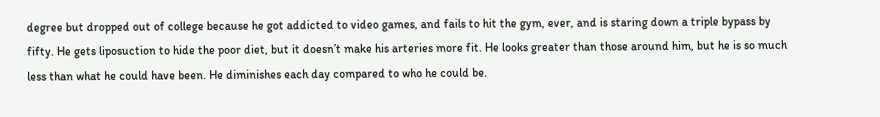degree but dropped out of college because he got addicted to video games, and fails to hit the gym, ever, and is staring down a triple bypass by fifty. He gets liposuction to hide the poor diet, but it doesn’t make his arteries more fit. He looks greater than those around him, but he is so much less than what he could have been. He diminishes each day compared to who he could be.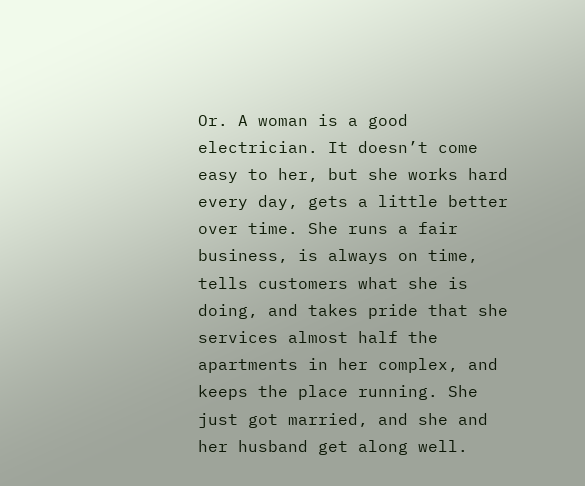Or. A woman is a good electrician. It doesn’t come easy to her, but she works hard every day, gets a little better over time. She runs a fair business, is always on time, tells customers what she is doing, and takes pride that she services almost half the apartments in her complex, and keeps the place running. She just got married, and she and her husband get along well.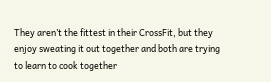They aren’t the fittest in their CrossFit, but they enjoy sweating it out together and both are trying to learn to cook together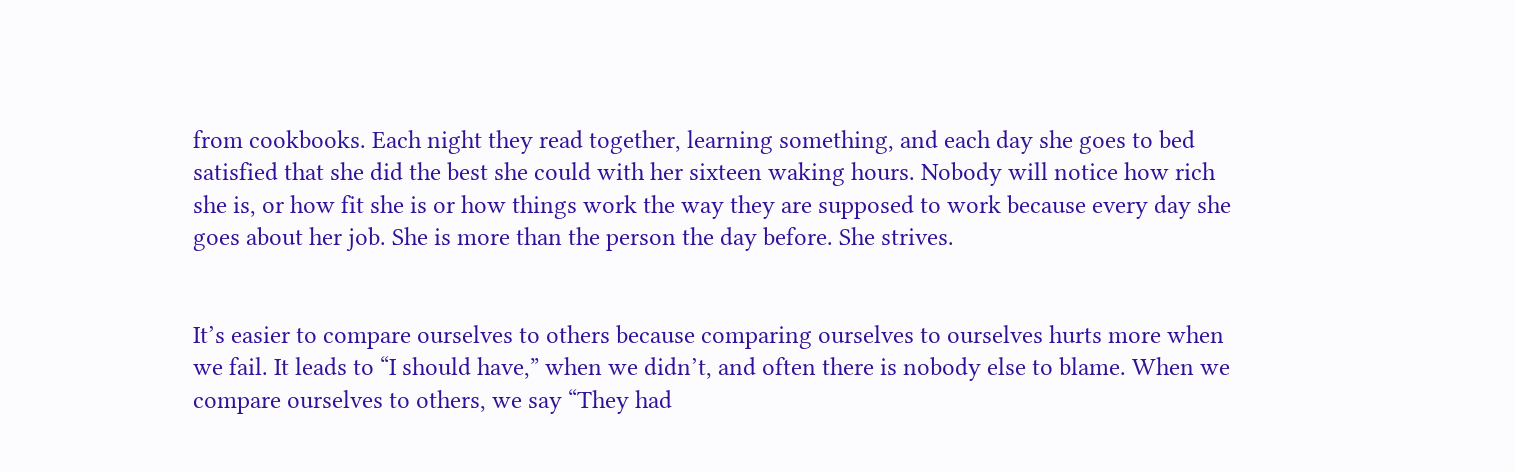from cookbooks. Each night they read together, learning something, and each day she goes to bed satisfied that she did the best she could with her sixteen waking hours. Nobody will notice how rich she is, or how fit she is or how things work the way they are supposed to work because every day she goes about her job. She is more than the person the day before. She strives.


It’s easier to compare ourselves to others because comparing ourselves to ourselves hurts more when we fail. It leads to “I should have,” when we didn’t, and often there is nobody else to blame. When we compare ourselves to others, we say “They had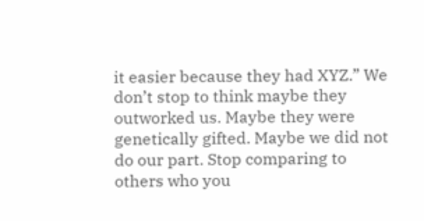it easier because they had XYZ.” We don’t stop to think maybe they outworked us. Maybe they were genetically gifted. Maybe we did not do our part. Stop comparing to others who you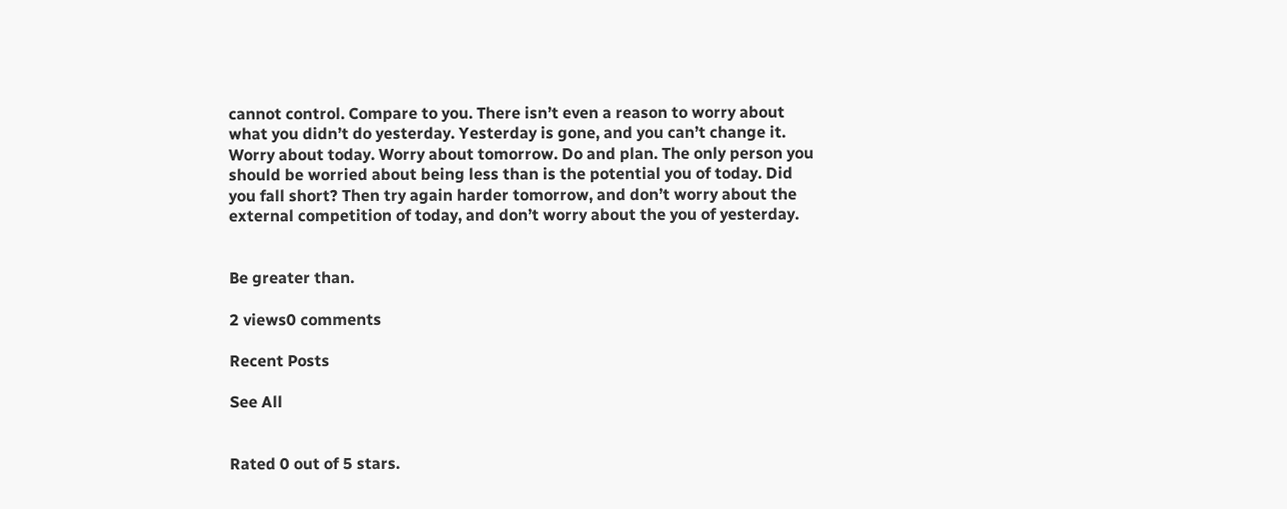cannot control. Compare to you. There isn’t even a reason to worry about what you didn’t do yesterday. Yesterday is gone, and you can’t change it. Worry about today. Worry about tomorrow. Do and plan. The only person you should be worried about being less than is the potential you of today. Did you fall short? Then try again harder tomorrow, and don’t worry about the external competition of today, and don’t worry about the you of yesterday.


Be greater than.

2 views0 comments

Recent Posts

See All


Rated 0 out of 5 stars.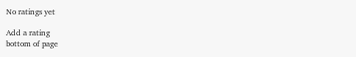No ratings yet

Add a rating
bottom of page